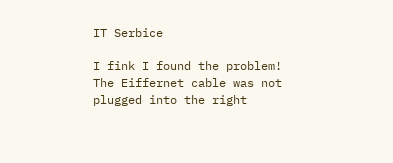IT Serbice

I fink I found the problem!  The Eiffernet cable was not plugged into the right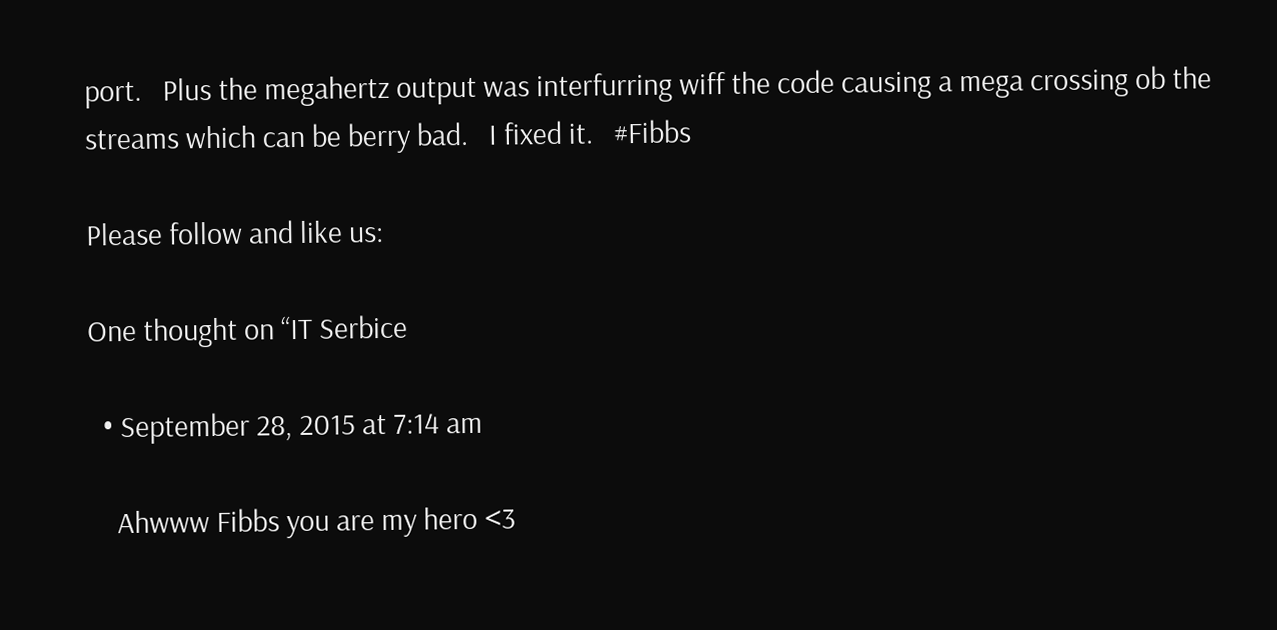port.   Plus the megahertz output was interfurring wiff the code causing a mega crossing ob the streams which can be berry bad.   I fixed it.   #Fibbs

Please follow and like us:

One thought on “IT Serbice

  • September 28, 2015 at 7:14 am

    Ahwww Fibbs you are my hero <3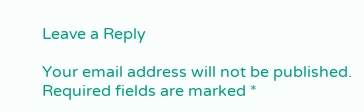Leave a Reply

Your email address will not be published. Required fields are marked *